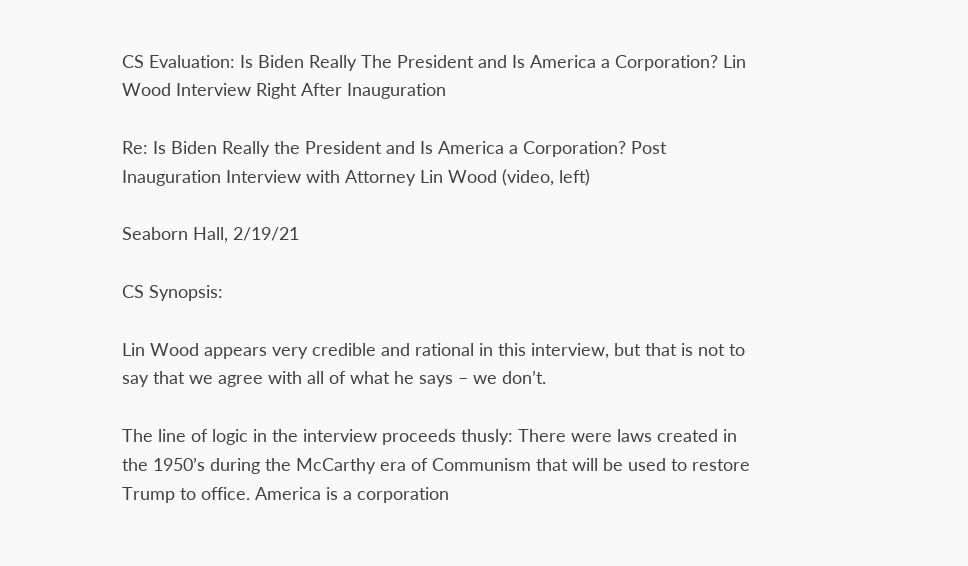CS Evaluation: Is Biden Really The President and Is America a Corporation? Lin Wood Interview Right After Inauguration

Re: Is Biden Really the President and Is America a Corporation? Post Inauguration Interview with Attorney Lin Wood (video, left)

Seaborn Hall, 2/19/21

CS Synopsis:

Lin Wood appears very credible and rational in this interview, but that is not to say that we agree with all of what he says – we don’t.

The line of logic in the interview proceeds thusly: There were laws created in the 1950’s during the McCarthy era of Communism that will be used to restore Trump to office. America is a corporation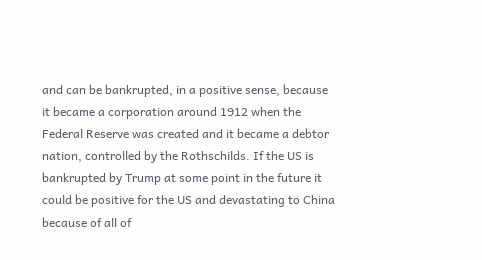and can be bankrupted, in a positive sense, because it became a corporation around 1912 when the Federal Reserve was created and it became a debtor nation, controlled by the Rothschilds. If the US is bankrupted by Trump at some point in the future it could be positive for the US and devastating to China because of all of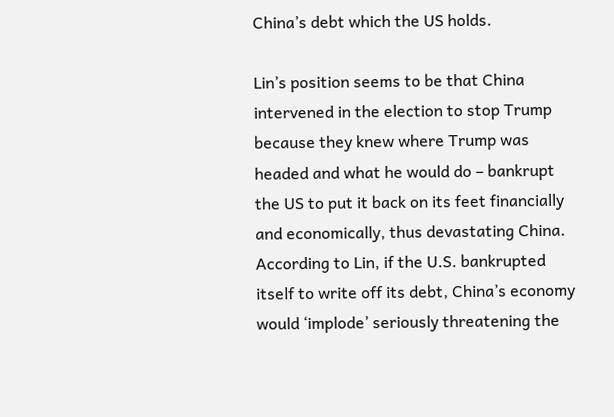China’s debt which the US holds.

Lin’s position seems to be that China intervened in the election to stop Trump because they knew where Trump was headed and what he would do – bankrupt the US to put it back on its feet financially and economically, thus devastating China. According to Lin, if the U.S. bankrupted itself to write off its debt, China’s economy would ‘implode’ seriously threatening the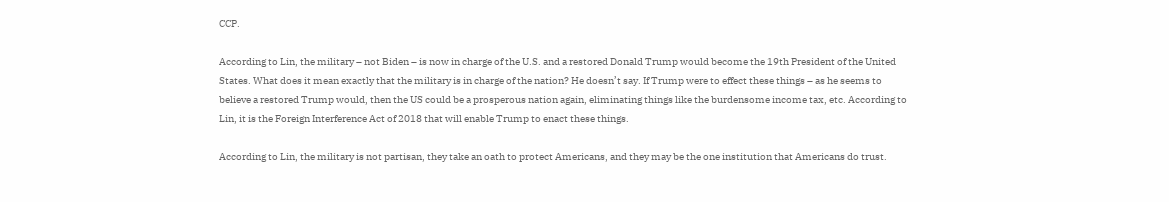CCP.

According to Lin, the military – not Biden – is now in charge of the U.S. and a restored Donald Trump would become the 19th President of the United States. What does it mean exactly that the military is in charge of the nation? He doesn’t say. If Trump were to effect these things – as he seems to believe a restored Trump would, then the US could be a prosperous nation again, eliminating things like the burdensome income tax, etc. According to Lin, it is the Foreign Interference Act of 2018 that will enable Trump to enact these things.

According to Lin, the military is not partisan, they take an oath to protect Americans, and they may be the one institution that Americans do trust.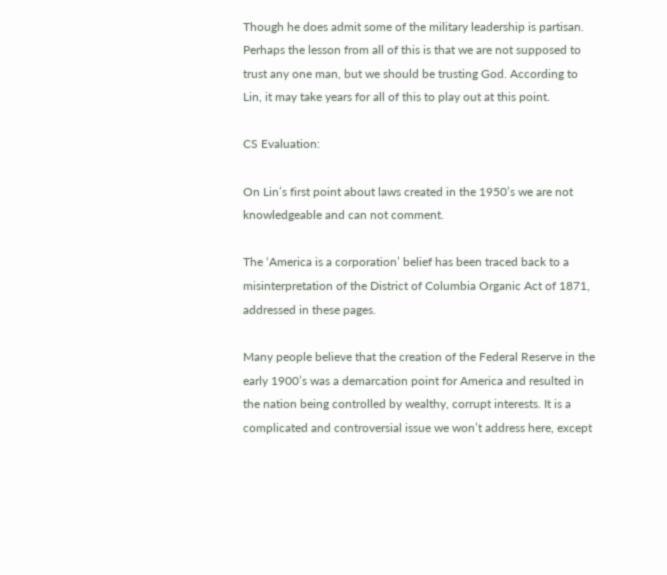Though he does admit some of the military leadership is partisan. Perhaps the lesson from all of this is that we are not supposed to trust any one man, but we should be trusting God. According to Lin, it may take years for all of this to play out at this point.

CS Evaluation:

On Lin’s first point about laws created in the 1950’s we are not knowledgeable and can not comment.

The ‘America is a corporation’ belief has been traced back to a misinterpretation of the District of Columbia Organic Act of 1871, addressed in these pages.

Many people believe that the creation of the Federal Reserve in the early 1900’s was a demarcation point for America and resulted in the nation being controlled by wealthy, corrupt interests. It is a complicated and controversial issue we won’t address here, except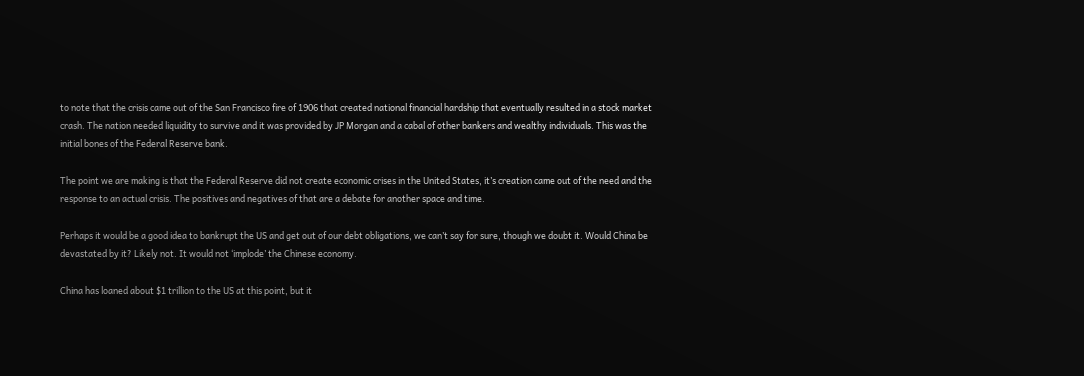to note that the crisis came out of the San Francisco fire of 1906 that created national financial hardship that eventually resulted in a stock market crash. The nation needed liquidity to survive and it was provided by JP Morgan and a cabal of other bankers and wealthy individuals. This was the initial bones of the Federal Reserve bank.

The point we are making is that the Federal Reserve did not create economic crises in the United States, it’s creation came out of the need and the response to an actual crisis. The positives and negatives of that are a debate for another space and time.

Perhaps it would be a good idea to bankrupt the US and get out of our debt obligations, we can’t say for sure, though we doubt it. Would China be devastated by it? Likely not. It would not ‘implode’ the Chinese economy.

China has loaned about $1 trillion to the US at this point, but it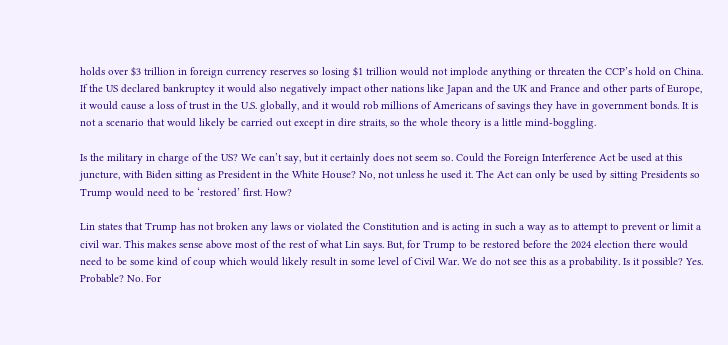holds over $3 trillion in foreign currency reserves so losing $1 trillion would not implode anything or threaten the CCP’s hold on China. If the US declared bankruptcy it would also negatively impact other nations like Japan and the UK and France and other parts of Europe, it would cause a loss of trust in the U.S. globally, and it would rob millions of Americans of savings they have in government bonds. It is not a scenario that would likely be carried out except in dire straits, so the whole theory is a little mind-boggling.

Is the military in charge of the US? We can’t say, but it certainly does not seem so. Could the Foreign Interference Act be used at this juncture, with Biden sitting as President in the White House? No, not unless he used it. The Act can only be used by sitting Presidents so Trump would need to be ‘restored’ first. How?

Lin states that Trump has not broken any laws or violated the Constitution and is acting in such a way as to attempt to prevent or limit a civil war. This makes sense above most of the rest of what Lin says. But, for Trump to be restored before the 2024 election there would need to be some kind of coup which would likely result in some level of Civil War. We do not see this as a probability. Is it possible? Yes. Probable? No. For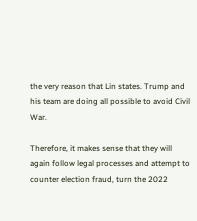the very reason that Lin states. Trump and his team are doing all possible to avoid Civil War.

Therefore, it makes sense that they will again follow legal processes and attempt to counter election fraud, turn the 2022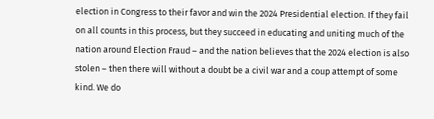election in Congress to their favor and win the 2024 Presidential election. If they fail on all counts in this process, but they succeed in educating and uniting much of the nation around Election Fraud – and the nation believes that the 2024 election is also stolen – then there will without a doubt be a civil war and a coup attempt of some kind. We do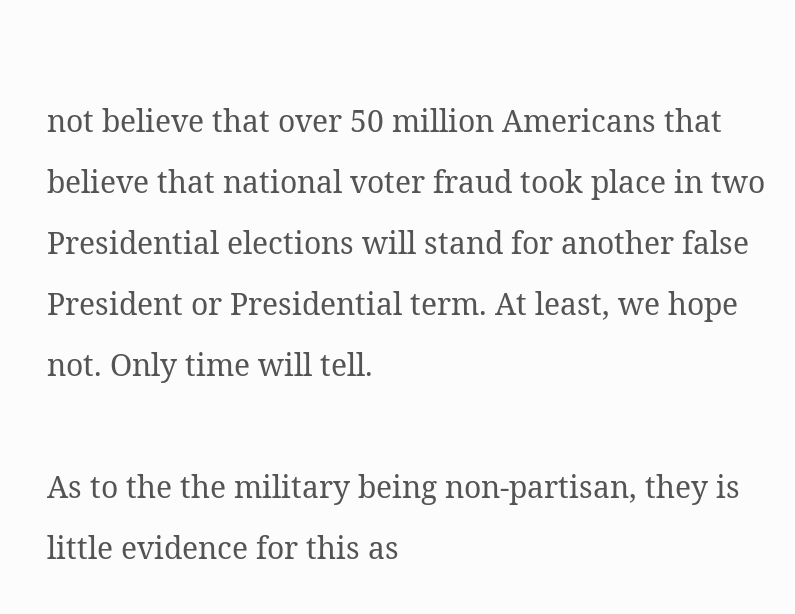not believe that over 50 million Americans that believe that national voter fraud took place in two Presidential elections will stand for another false President or Presidential term. At least, we hope not. Only time will tell.

As to the the military being non-partisan, they is little evidence for this as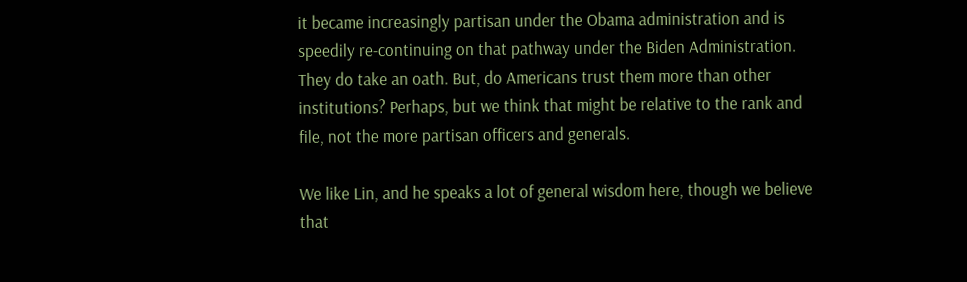it became increasingly partisan under the Obama administration and is speedily re-continuing on that pathway under the Biden Administration. They do take an oath. But, do Americans trust them more than other institutions? Perhaps, but we think that might be relative to the rank and file, not the more partisan officers and generals.

We like Lin, and he speaks a lot of general wisdom here, though we believe that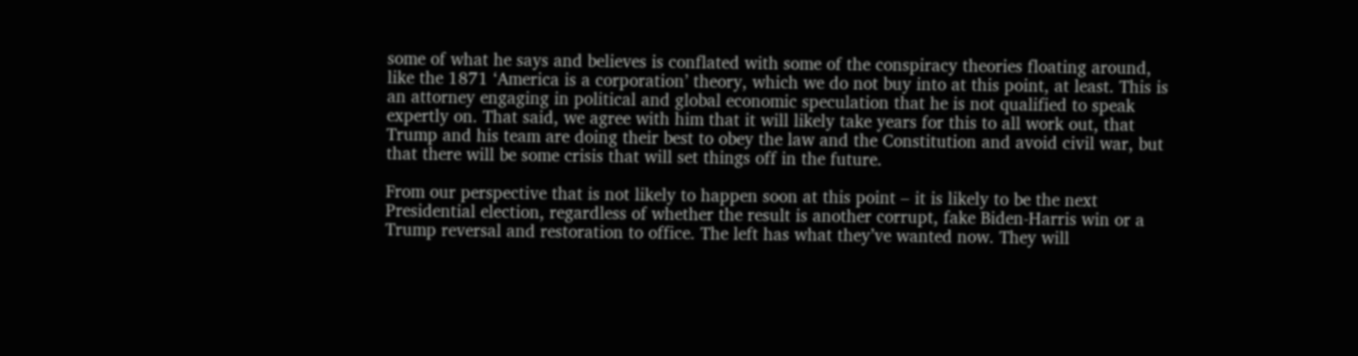some of what he says and believes is conflated with some of the conspiracy theories floating around, like the 1871 ‘America is a corporation’ theory, which we do not buy into at this point, at least. This is an attorney engaging in political and global economic speculation that he is not qualified to speak expertly on. That said, we agree with him that it will likely take years for this to all work out, that Trump and his team are doing their best to obey the law and the Constitution and avoid civil war, but that there will be some crisis that will set things off in the future.

From our perspective that is not likely to happen soon at this point – it is likely to be the next Presidential election, regardless of whether the result is another corrupt, fake Biden-Harris win or a Trump reversal and restoration to office. The left has what they’ve wanted now. They will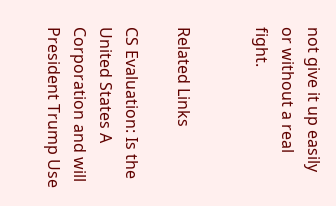not give it up easily or without a real fight.


Related Links

CS Evaluation: Is the United States A Corporation and will President Trump Use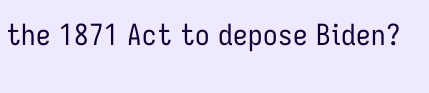the 1871 Act to depose Biden?